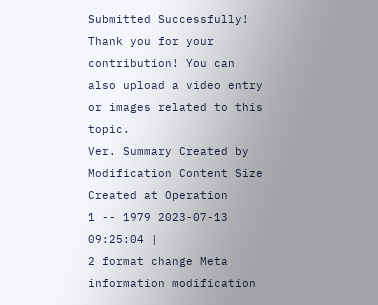Submitted Successfully!
Thank you for your contribution! You can also upload a video entry or images related to this topic.
Ver. Summary Created by Modification Content Size Created at Operation
1 -- 1979 2023-07-13 09:25:04 |
2 format change Meta information modification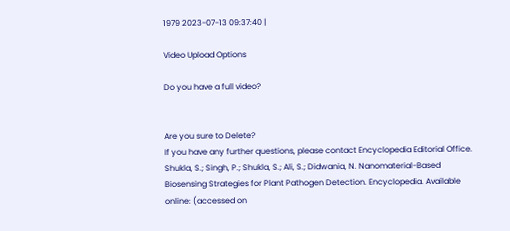1979 2023-07-13 09:37:40 |

Video Upload Options

Do you have a full video?


Are you sure to Delete?
If you have any further questions, please contact Encyclopedia Editorial Office.
Shukla, S.; Singh, P.; Shukla, S.; Ali, S.; Didwania, N. Nanomaterial-Based Biosensing Strategies for Plant Pathogen Detection. Encyclopedia. Available online: (accessed on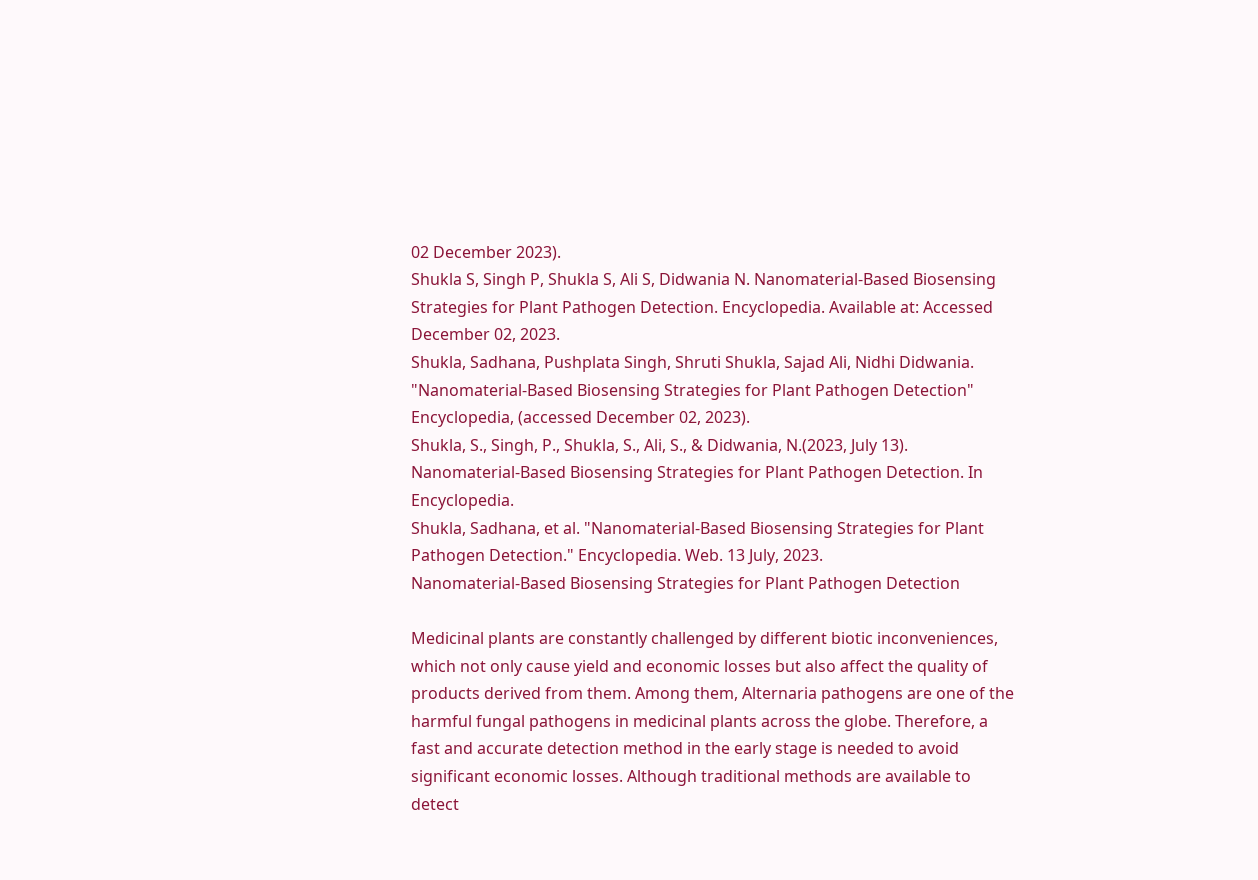02 December 2023).
Shukla S, Singh P, Shukla S, Ali S, Didwania N. Nanomaterial-Based Biosensing Strategies for Plant Pathogen Detection. Encyclopedia. Available at: Accessed December 02, 2023.
Shukla, Sadhana, Pushplata Singh, Shruti Shukla, Sajad Ali, Nidhi Didwania. "Nanomaterial-Based Biosensing Strategies for Plant Pathogen Detection" Encyclopedia, (accessed December 02, 2023).
Shukla, S., Singh, P., Shukla, S., Ali, S., & Didwania, N.(2023, July 13). Nanomaterial-Based Biosensing Strategies for Plant Pathogen Detection. In Encyclopedia.
Shukla, Sadhana, et al. "Nanomaterial-Based Biosensing Strategies for Plant Pathogen Detection." Encyclopedia. Web. 13 July, 2023.
Nanomaterial-Based Biosensing Strategies for Plant Pathogen Detection

Medicinal plants are constantly challenged by different biotic inconveniences, which not only cause yield and economic losses but also affect the quality of products derived from them. Among them, Alternaria pathogens are one of the harmful fungal pathogens in medicinal plants across the globe. Therefore, a fast and accurate detection method in the early stage is needed to avoid significant economic losses. Although traditional methods are available to detect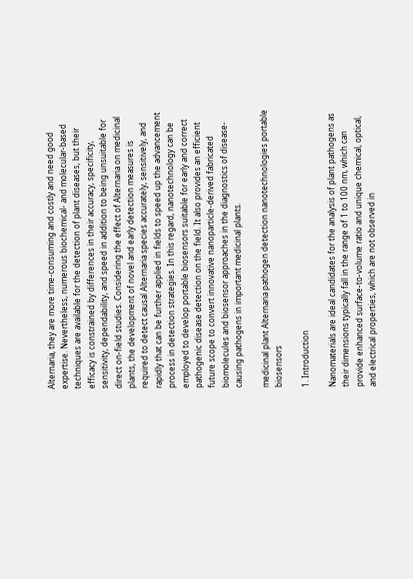Alternaria, they are more time-consuming and costly and need good expertise. Nevertheless, numerous biochemical- and molecular-based techniques are available for the detection of plant diseases, but their efficacy is constrained by differences in their accuracy, specificity, sensitivity, dependability, and speed in addition to being unsuitable for direct on-field studies. Considering the effect of Alternaria on medicinal plants, the development of novel and early detection measures is required to detect causal Alternaria species accurately, sensitively, and rapidly that can be further applied in fields to speed up the advancement process in detection strategies. In this regard, nanotechnology can be employed to develop portable biosensors suitable for early and correct pathogenic disease detection on the field. It also provides an efficient future scope to convert innovative nanoparticle-derived fabricated biomolecules and biosensor approaches in the diagnostics of disease-causing pathogens in important medicinal plants.

medicinal plant Alternaria pathogen detection nanotechnologies portable biosensors

1. Introduction

Nanomaterials are ideal candidates for the analysis of plant pathogens as their dimensions typically fall in the range of 1 to 100 nm, which can provide enhanced surface-to-volume ratio and unique chemical, optical, and electrical properties, which are not observed in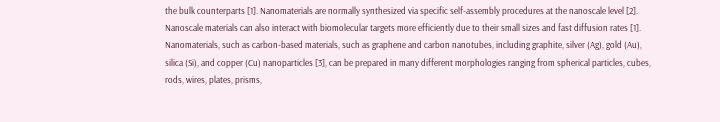the bulk counterparts [1]. Nanomaterials are normally synthesized via specific self-assembly procedures at the nanoscale level [2].
Nanoscale materials can also interact with biomolecular targets more efficiently due to their small sizes and fast diffusion rates [1]. Nanomaterials, such as carbon-based materials, such as graphene and carbon nanotubes, including graphite, silver (Ag), gold (Au), silica (Si), and copper (Cu) nanoparticles [3], can be prepared in many different morphologies ranging from spherical particles, cubes, rods, wires, plates, prisms,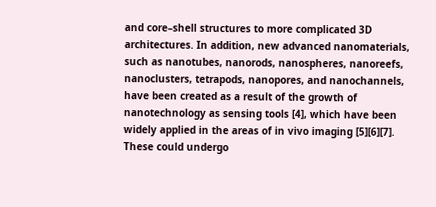and core–shell structures to more complicated 3D architectures. In addition, new advanced nanomaterials, such as nanotubes, nanorods, nanospheres, nanoreefs, nanoclusters, tetrapods, nanopores, and nanochannels, have been created as a result of the growth of nanotechnology as sensing tools [4], which have been widely applied in the areas of in vivo imaging [5][6][7]. These could undergo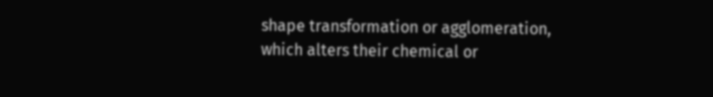shape transformation or agglomeration, which alters their chemical or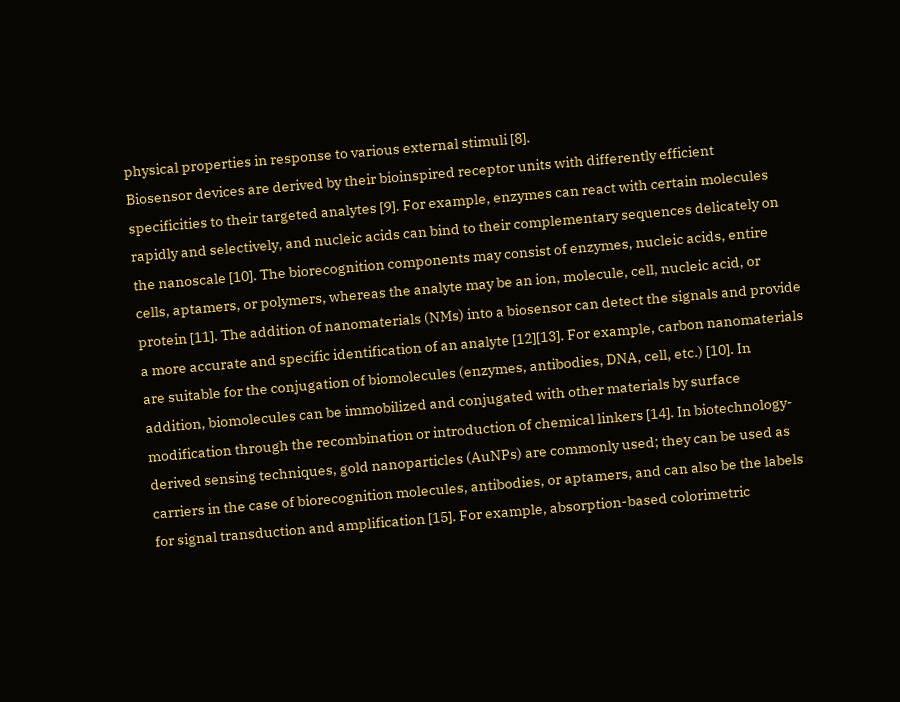physical properties in response to various external stimuli [8].
Biosensor devices are derived by their bioinspired receptor units with differently efficient specificities to their targeted analytes [9]. For example, enzymes can react with certain molecules rapidly and selectively, and nucleic acids can bind to their complementary sequences delicately on the nanoscale [10]. The biorecognition components may consist of enzymes, nucleic acids, entire cells, aptamers, or polymers, whereas the analyte may be an ion, molecule, cell, nucleic acid, or protein [11]. The addition of nanomaterials (NMs) into a biosensor can detect the signals and provide a more accurate and specific identification of an analyte [12][13]. For example, carbon nanomaterials are suitable for the conjugation of biomolecules (enzymes, antibodies, DNA, cell, etc.) [10]. In addition, biomolecules can be immobilized and conjugated with other materials by surface modification through the recombination or introduction of chemical linkers [14]. In biotechnology-derived sensing techniques, gold nanoparticles (AuNPs) are commonly used; they can be used as carriers in the case of biorecognition molecules, antibodies, or aptamers, and can also be the labels for signal transduction and amplification [15]. For example, absorption-based colorimetric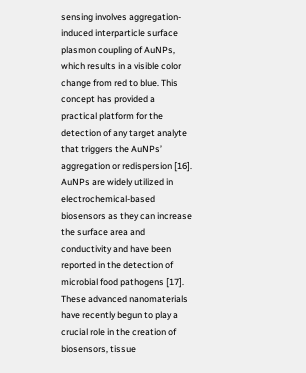sensing involves aggregation-induced interparticle surface plasmon coupling of AuNPs, which results in a visible color change from red to blue. This concept has provided a practical platform for the detection of any target analyte that triggers the AuNPs’ aggregation or redispersion [16]. AuNPs are widely utilized in electrochemical-based biosensors as they can increase the surface area and conductivity and have been reported in the detection of microbial food pathogens [17].
These advanced nanomaterials have recently begun to play a crucial role in the creation of biosensors, tissue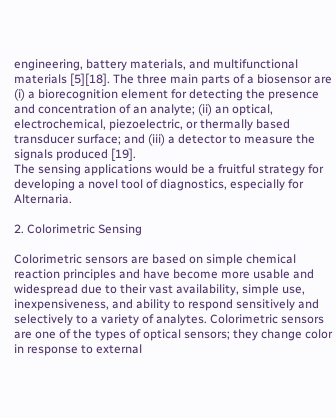engineering, battery materials, and multifunctional materials [5][18]. The three main parts of a biosensor are (i) a biorecognition element for detecting the presence and concentration of an analyte; (ii) an optical, electrochemical, piezoelectric, or thermally based transducer surface; and (iii) a detector to measure the signals produced [19].
The sensing applications would be a fruitful strategy for developing a novel tool of diagnostics, especially for Alternaria.

2. Colorimetric Sensing

Colorimetric sensors are based on simple chemical reaction principles and have become more usable and widespread due to their vast availability, simple use, inexpensiveness, and ability to respond sensitively and selectively to a variety of analytes. Colorimetric sensors are one of the types of optical sensors; they change color in response to external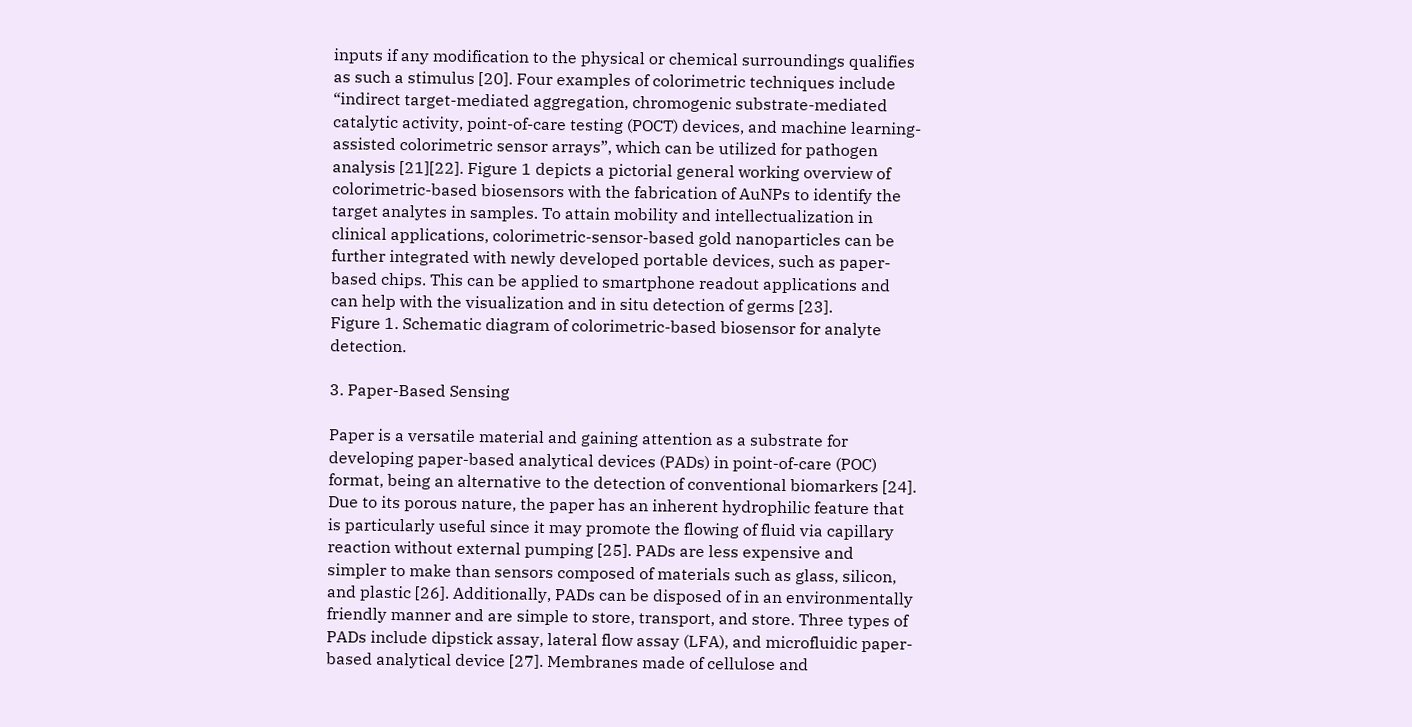inputs if any modification to the physical or chemical surroundings qualifies as such a stimulus [20]. Four examples of colorimetric techniques include “indirect target-mediated aggregation, chromogenic substrate-mediated catalytic activity, point-of-care testing (POCT) devices, and machine learning-assisted colorimetric sensor arrays”, which can be utilized for pathogen analysis [21][22]. Figure 1 depicts a pictorial general working overview of colorimetric-based biosensors with the fabrication of AuNPs to identify the target analytes in samples. To attain mobility and intellectualization in clinical applications, colorimetric-sensor-based gold nanoparticles can be further integrated with newly developed portable devices, such as paper-based chips. This can be applied to smartphone readout applications and can help with the visualization and in situ detection of germs [23].
Figure 1. Schematic diagram of colorimetric-based biosensor for analyte detection.

3. Paper-Based Sensing

Paper is a versatile material and gaining attention as a substrate for developing paper-based analytical devices (PADs) in point-of-care (POC) format, being an alternative to the detection of conventional biomarkers [24]. Due to its porous nature, the paper has an inherent hydrophilic feature that is particularly useful since it may promote the flowing of fluid via capillary reaction without external pumping [25]. PADs are less expensive and simpler to make than sensors composed of materials such as glass, silicon, and plastic [26]. Additionally, PADs can be disposed of in an environmentally friendly manner and are simple to store, transport, and store. Three types of PADs include dipstick assay, lateral flow assay (LFA), and microfluidic paper-based analytical device [27]. Membranes made of cellulose and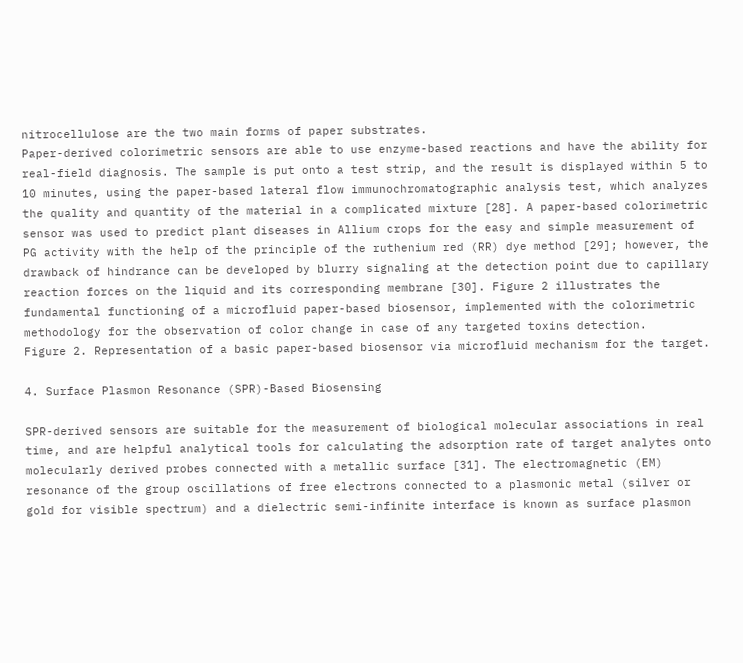nitrocellulose are the two main forms of paper substrates.
Paper-derived colorimetric sensors are able to use enzyme-based reactions and have the ability for real-field diagnosis. The sample is put onto a test strip, and the result is displayed within 5 to 10 minutes, using the paper-based lateral flow immunochromatographic analysis test, which analyzes the quality and quantity of the material in a complicated mixture [28]. A paper-based colorimetric sensor was used to predict plant diseases in Allium crops for the easy and simple measurement of PG activity with the help of the principle of the ruthenium red (RR) dye method [29]; however, the drawback of hindrance can be developed by blurry signaling at the detection point due to capillary reaction forces on the liquid and its corresponding membrane [30]. Figure 2 illustrates the fundamental functioning of a microfluid paper-based biosensor, implemented with the colorimetric methodology for the observation of color change in case of any targeted toxins detection.
Figure 2. Representation of a basic paper-based biosensor via microfluid mechanism for the target.

4. Surface Plasmon Resonance (SPR)-Based Biosensing

SPR-derived sensors are suitable for the measurement of biological molecular associations in real time, and are helpful analytical tools for calculating the adsorption rate of target analytes onto molecularly derived probes connected with a metallic surface [31]. The electromagnetic (EM) resonance of the group oscillations of free electrons connected to a plasmonic metal (silver or gold for visible spectrum) and a dielectric semi-infinite interface is known as surface plasmon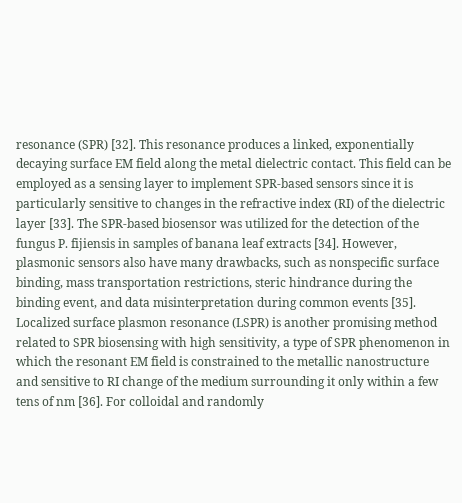resonance (SPR) [32]. This resonance produces a linked, exponentially decaying surface EM field along the metal dielectric contact. This field can be employed as a sensing layer to implement SPR-based sensors since it is particularly sensitive to changes in the refractive index (RI) of the dielectric layer [33]. The SPR-based biosensor was utilized for the detection of the fungus P. fijiensis in samples of banana leaf extracts [34]. However, plasmonic sensors also have many drawbacks, such as nonspecific surface binding, mass transportation restrictions, steric hindrance during the binding event, and data misinterpretation during common events [35]. Localized surface plasmon resonance (LSPR) is another promising method related to SPR biosensing with high sensitivity, a type of SPR phenomenon in which the resonant EM field is constrained to the metallic nanostructure and sensitive to RI change of the medium surrounding it only within a few tens of nm [36]. For colloidal and randomly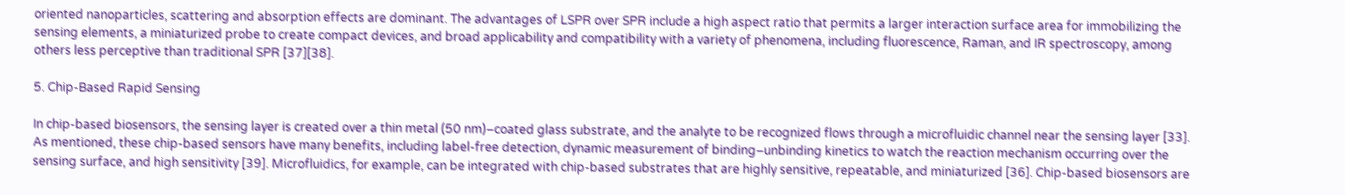oriented nanoparticles, scattering and absorption effects are dominant. The advantages of LSPR over SPR include a high aspect ratio that permits a larger interaction surface area for immobilizing the sensing elements, a miniaturized probe to create compact devices, and broad applicability and compatibility with a variety of phenomena, including fluorescence, Raman, and IR spectroscopy, among others less perceptive than traditional SPR [37][38].

5. Chip-Based Rapid Sensing

In chip-based biosensors, the sensing layer is created over a thin metal (50 nm)–coated glass substrate, and the analyte to be recognized flows through a microfluidic channel near the sensing layer [33]. As mentioned, these chip-based sensors have many benefits, including label-free detection, dynamic measurement of binding–unbinding kinetics to watch the reaction mechanism occurring over the sensing surface, and high sensitivity [39]. Microfluidics, for example, can be integrated with chip-based substrates that are highly sensitive, repeatable, and miniaturized [36]. Chip-based biosensors are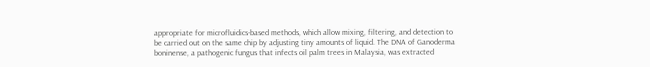appropriate for microfluidics-based methods, which allow mixing, filtering, and detection to be carried out on the same chip by adjusting tiny amounts of liquid. The DNA of Ganoderma boninense, a pathogenic fungus that infects oil palm trees in Malaysia, was extracted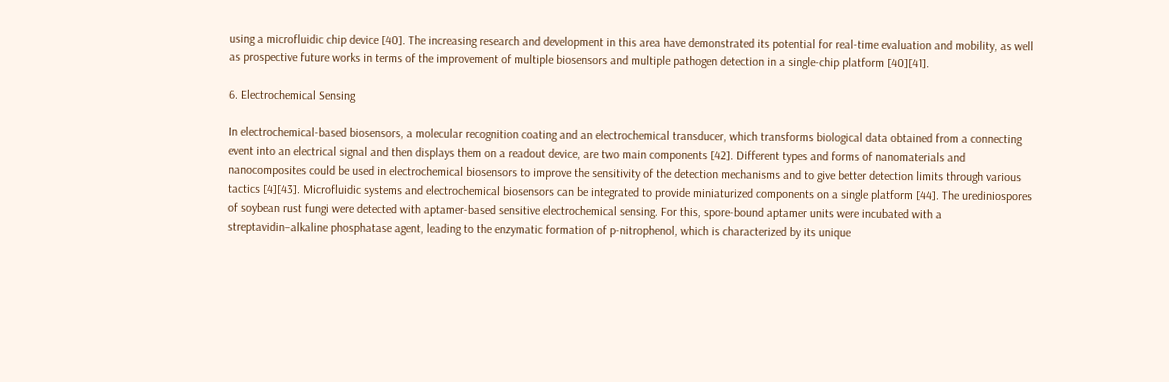using a microfluidic chip device [40]. The increasing research and development in this area have demonstrated its potential for real-time evaluation and mobility, as well as prospective future works in terms of the improvement of multiple biosensors and multiple pathogen detection in a single-chip platform [40][41].

6. Electrochemical Sensing

In electrochemical-based biosensors, a molecular recognition coating and an electrochemical transducer, which transforms biological data obtained from a connecting event into an electrical signal and then displays them on a readout device, are two main components [42]. Different types and forms of nanomaterials and nanocomposites could be used in electrochemical biosensors to improve the sensitivity of the detection mechanisms and to give better detection limits through various tactics [4][43]. Microfluidic systems and electrochemical biosensors can be integrated to provide miniaturized components on a single platform [44]. The urediniospores of soybean rust fungi were detected with aptamer-based sensitive electrochemical sensing. For this, spore-bound aptamer units were incubated with a streptavidin–alkaline phosphatase agent, leading to the enzymatic formation of p-nitrophenol, which is characterized by its unique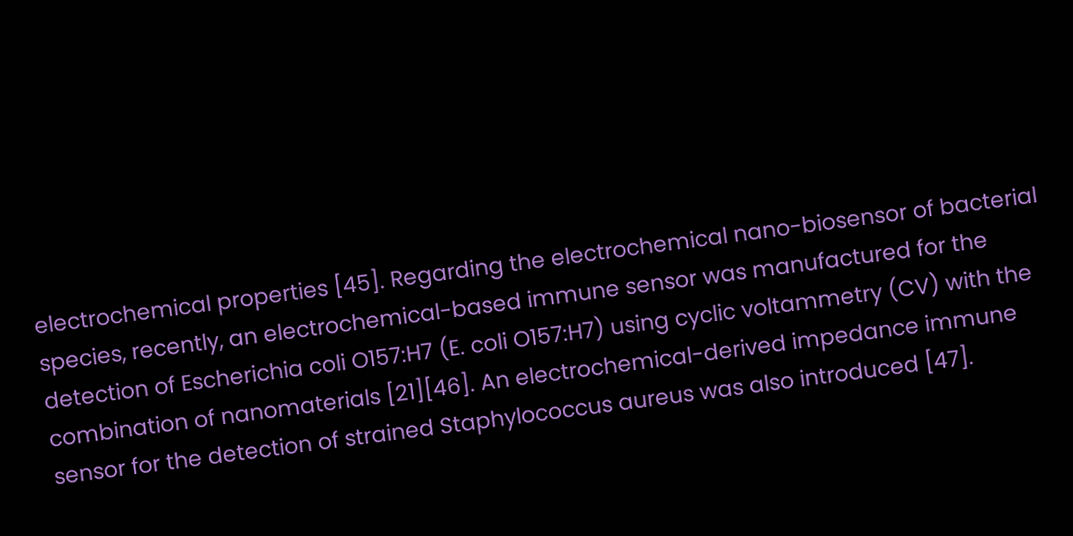electrochemical properties [45]. Regarding the electrochemical nano-biosensor of bacterial species, recently, an electrochemical-based immune sensor was manufactured for the detection of Escherichia coli O157:H7 (E. coli O157:H7) using cyclic voltammetry (CV) with the combination of nanomaterials [21][46]. An electrochemical-derived impedance immune sensor for the detection of strained Staphylococcus aureus was also introduced [47].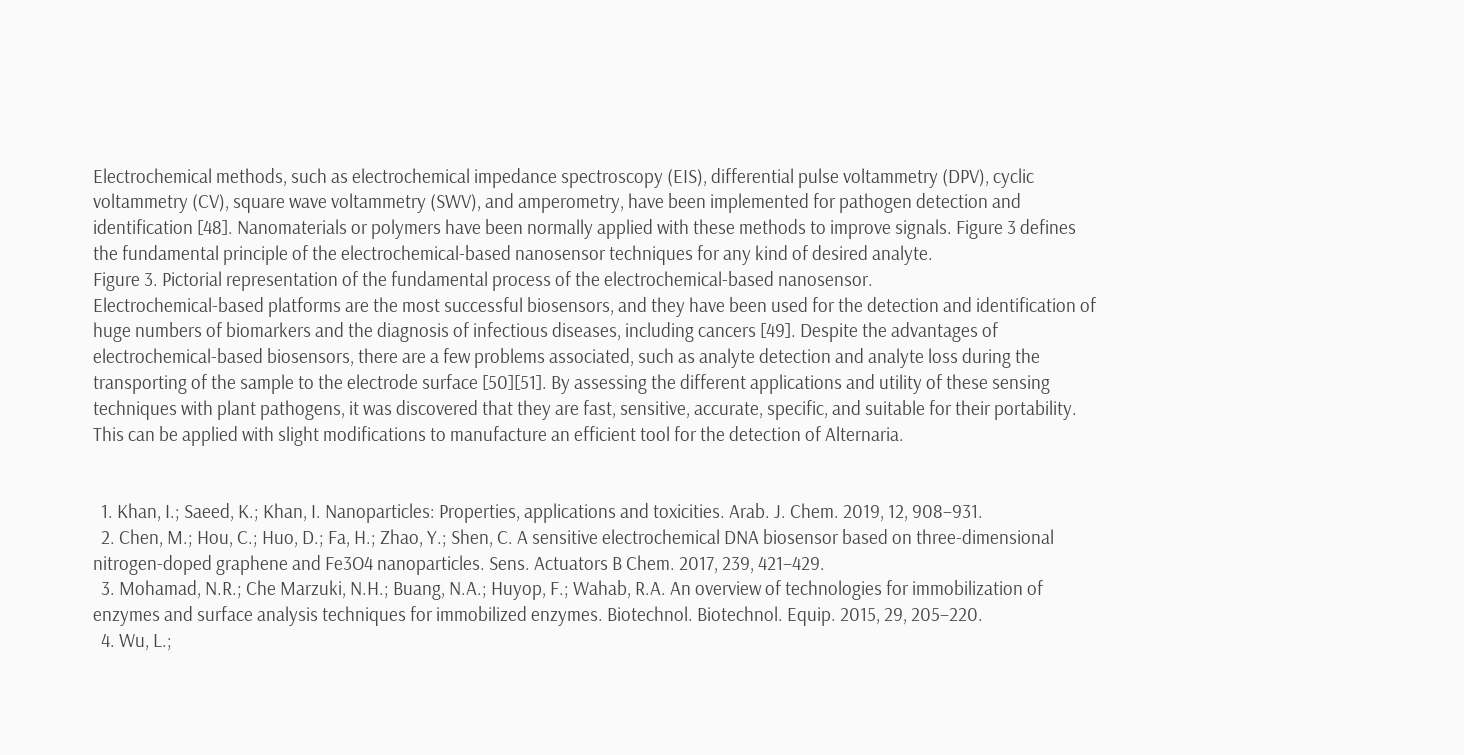Electrochemical methods, such as electrochemical impedance spectroscopy (EIS), differential pulse voltammetry (DPV), cyclic voltammetry (CV), square wave voltammetry (SWV), and amperometry, have been implemented for pathogen detection and identification [48]. Nanomaterials or polymers have been normally applied with these methods to improve signals. Figure 3 defines the fundamental principle of the electrochemical-based nanosensor techniques for any kind of desired analyte.
Figure 3. Pictorial representation of the fundamental process of the electrochemical-based nanosensor.
Electrochemical-based platforms are the most successful biosensors, and they have been used for the detection and identification of huge numbers of biomarkers and the diagnosis of infectious diseases, including cancers [49]. Despite the advantages of electrochemical-based biosensors, there are a few problems associated, such as analyte detection and analyte loss during the transporting of the sample to the electrode surface [50][51]. By assessing the different applications and utility of these sensing techniques with plant pathogens, it was discovered that they are fast, sensitive, accurate, specific, and suitable for their portability. This can be applied with slight modifications to manufacture an efficient tool for the detection of Alternaria.


  1. Khan, I.; Saeed, K.; Khan, I. Nanoparticles: Properties, applications and toxicities. Arab. J. Chem. 2019, 12, 908–931.
  2. Chen, M.; Hou, C.; Huo, D.; Fa, H.; Zhao, Y.; Shen, C. A sensitive electrochemical DNA biosensor based on three-dimensional nitrogen-doped graphene and Fe3O4 nanoparticles. Sens. Actuators B Chem. 2017, 239, 421–429.
  3. Mohamad, N.R.; Che Marzuki, N.H.; Buang, N.A.; Huyop, F.; Wahab, R.A. An overview of technologies for immobilization of enzymes and surface analysis techniques for immobilized enzymes. Biotechnol. Biotechnol. Equip. 2015, 29, 205–220.
  4. Wu, L.;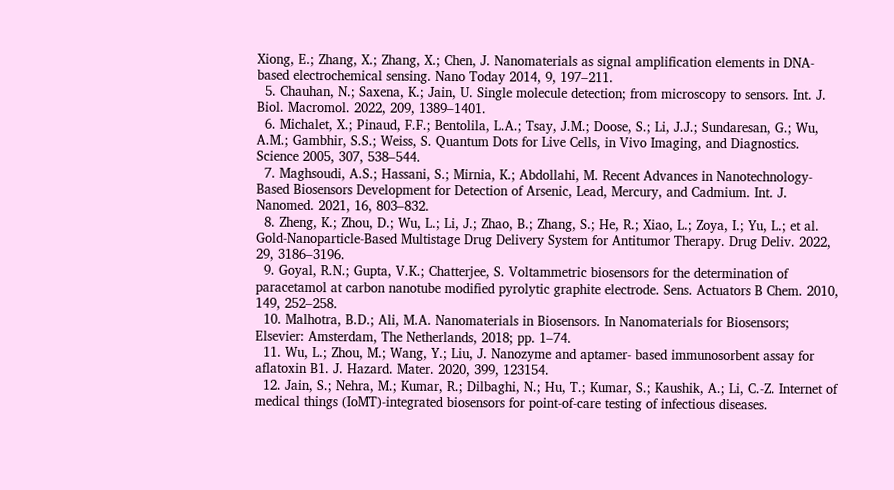Xiong, E.; Zhang, X.; Zhang, X.; Chen, J. Nanomaterials as signal amplification elements in DNA-based electrochemical sensing. Nano Today 2014, 9, 197–211.
  5. Chauhan, N.; Saxena, K.; Jain, U. Single molecule detection; from microscopy to sensors. Int. J. Biol. Macromol. 2022, 209, 1389–1401.
  6. Michalet, X.; Pinaud, F.F.; Bentolila, L.A.; Tsay, J.M.; Doose, S.; Li, J.J.; Sundaresan, G.; Wu, A.M.; Gambhir, S.S.; Weiss, S. Quantum Dots for Live Cells, in Vivo Imaging, and Diagnostics. Science 2005, 307, 538–544.
  7. Maghsoudi, A.S.; Hassani, S.; Mirnia, K.; Abdollahi, M. Recent Advances in Nanotechnology-Based Biosensors Development for Detection of Arsenic, Lead, Mercury, and Cadmium. Int. J. Nanomed. 2021, 16, 803–832.
  8. Zheng, K.; Zhou, D.; Wu, L.; Li, J.; Zhao, B.; Zhang, S.; He, R.; Xiao, L.; Zoya, I.; Yu, L.; et al. Gold-Nanoparticle-Based Multistage Drug Delivery System for Antitumor Therapy. Drug Deliv. 2022, 29, 3186–3196.
  9. Goyal, R.N.; Gupta, V.K.; Chatterjee, S. Voltammetric biosensors for the determination of paracetamol at carbon nanotube modified pyrolytic graphite electrode. Sens. Actuators B Chem. 2010, 149, 252–258.
  10. Malhotra, B.D.; Ali, M.A. Nanomaterials in Biosensors. In Nanomaterials for Biosensors; Elsevier: Amsterdam, The Netherlands, 2018; pp. 1–74.
  11. Wu, L.; Zhou, M.; Wang, Y.; Liu, J. Nanozyme and aptamer- based immunosorbent assay for aflatoxin B1. J. Hazard. Mater. 2020, 399, 123154.
  12. Jain, S.; Nehra, M.; Kumar, R.; Dilbaghi, N.; Hu, T.; Kumar, S.; Kaushik, A.; Li, C.-Z. Internet of medical things (IoMT)-integrated biosensors for point-of-care testing of infectious diseases.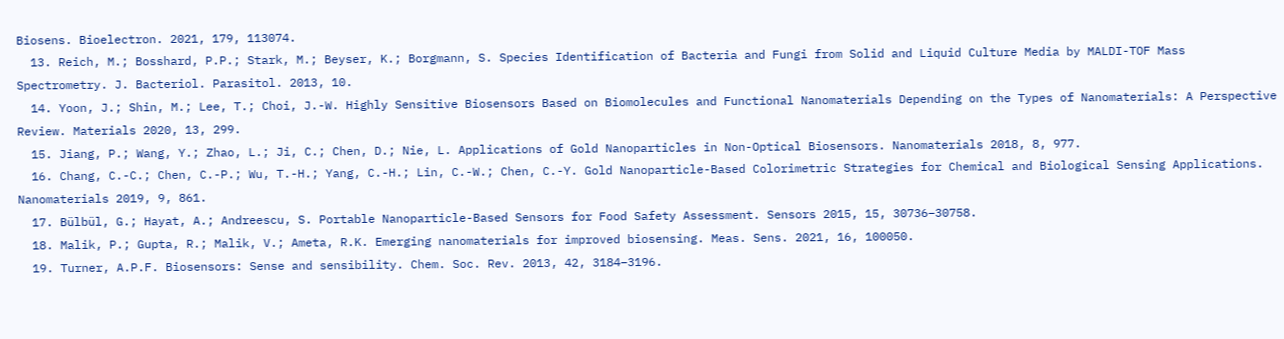Biosens. Bioelectron. 2021, 179, 113074.
  13. Reich, M.; Bosshard, P.P.; Stark, M.; Beyser, K.; Borgmann, S. Species Identification of Bacteria and Fungi from Solid and Liquid Culture Media by MALDI-TOF Mass Spectrometry. J. Bacteriol. Parasitol. 2013, 10.
  14. Yoon, J.; Shin, M.; Lee, T.; Choi, J.-W. Highly Sensitive Biosensors Based on Biomolecules and Functional Nanomaterials Depending on the Types of Nanomaterials: A Perspective Review. Materials 2020, 13, 299.
  15. Jiang, P.; Wang, Y.; Zhao, L.; Ji, C.; Chen, D.; Nie, L. Applications of Gold Nanoparticles in Non-Optical Biosensors. Nanomaterials 2018, 8, 977.
  16. Chang, C.-C.; Chen, C.-P.; Wu, T.-H.; Yang, C.-H.; Lin, C.-W.; Chen, C.-Y. Gold Nanoparticle-Based Colorimetric Strategies for Chemical and Biological Sensing Applications. Nanomaterials 2019, 9, 861.
  17. Bülbül, G.; Hayat, A.; Andreescu, S. Portable Nanoparticle-Based Sensors for Food Safety Assessment. Sensors 2015, 15, 30736–30758.
  18. Malik, P.; Gupta, R.; Malik, V.; Ameta, R.K. Emerging nanomaterials for improved biosensing. Meas. Sens. 2021, 16, 100050.
  19. Turner, A.P.F. Biosensors: Sense and sensibility. Chem. Soc. Rev. 2013, 42, 3184–3196.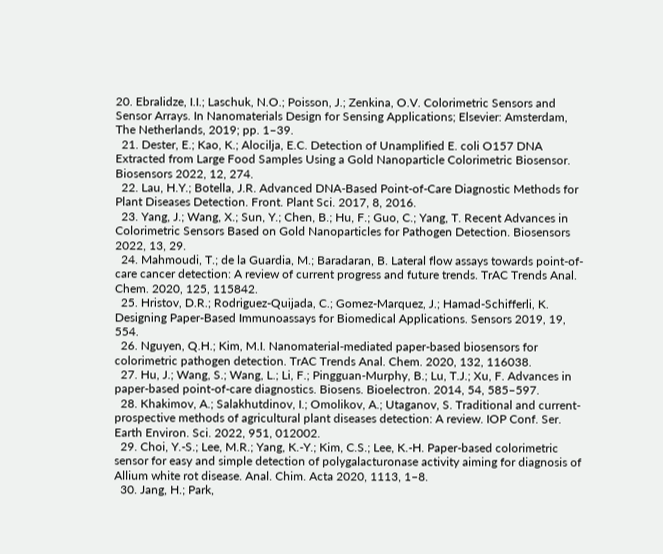20. Ebralidze, I.I.; Laschuk, N.O.; Poisson, J.; Zenkina, O.V. Colorimetric Sensors and Sensor Arrays. In Nanomaterials Design for Sensing Applications; Elsevier: Amsterdam, The Netherlands, 2019; pp. 1–39.
  21. Dester, E.; Kao, K.; Alocilja, E.C. Detection of Unamplified E. coli O157 DNA Extracted from Large Food Samples Using a Gold Nanoparticle Colorimetric Biosensor. Biosensors 2022, 12, 274.
  22. Lau, H.Y.; Botella, J.R. Advanced DNA-Based Point-of-Care Diagnostic Methods for Plant Diseases Detection. Front. Plant Sci. 2017, 8, 2016.
  23. Yang, J.; Wang, X.; Sun, Y.; Chen, B.; Hu, F.; Guo, C.; Yang, T. Recent Advances in Colorimetric Sensors Based on Gold Nanoparticles for Pathogen Detection. Biosensors 2022, 13, 29.
  24. Mahmoudi, T.; de la Guardia, M.; Baradaran, B. Lateral flow assays towards point-of-care cancer detection: A review of current progress and future trends. TrAC Trends Anal. Chem. 2020, 125, 115842.
  25. Hristov, D.R.; Rodriguez-Quijada, C.; Gomez-Marquez, J.; Hamad-Schifferli, K. Designing Paper-Based Immunoassays for Biomedical Applications. Sensors 2019, 19, 554.
  26. Nguyen, Q.H.; Kim, M.I. Nanomaterial-mediated paper-based biosensors for colorimetric pathogen detection. TrAC Trends Anal. Chem. 2020, 132, 116038.
  27. Hu, J.; Wang, S.; Wang, L.; Li, F.; Pingguan-Murphy, B.; Lu, T.J.; Xu, F. Advances in paper-based point-of-care diagnostics. Biosens. Bioelectron. 2014, 54, 585–597.
  28. Khakimov, A.; Salakhutdinov, I.; Omolikov, A.; Utaganov, S. Traditional and current-prospective methods of agricultural plant diseases detection: A review. IOP Conf. Ser. Earth Environ. Sci. 2022, 951, 012002.
  29. Choi, Y.-S.; Lee, M.R.; Yang, K.-Y.; Kim, C.S.; Lee, K.-H. Paper-based colorimetric sensor for easy and simple detection of polygalacturonase activity aiming for diagnosis of Allium white rot disease. Anal. Chim. Acta 2020, 1113, 1–8.
  30. Jang, H.; Park,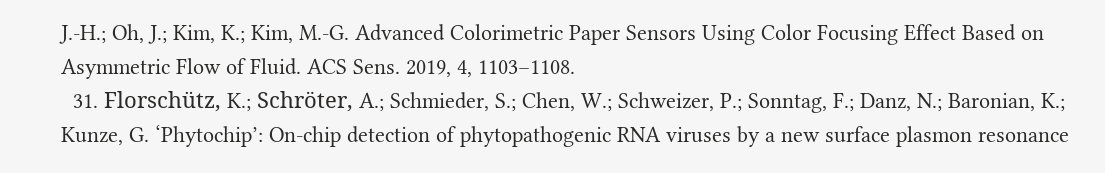J.-H.; Oh, J.; Kim, K.; Kim, M.-G. Advanced Colorimetric Paper Sensors Using Color Focusing Effect Based on Asymmetric Flow of Fluid. ACS Sens. 2019, 4, 1103–1108.
  31. Florschütz, K.; Schröter, A.; Schmieder, S.; Chen, W.; Schweizer, P.; Sonntag, F.; Danz, N.; Baronian, K.; Kunze, G. ‘Phytochip’: On-chip detection of phytopathogenic RNA viruses by a new surface plasmon resonance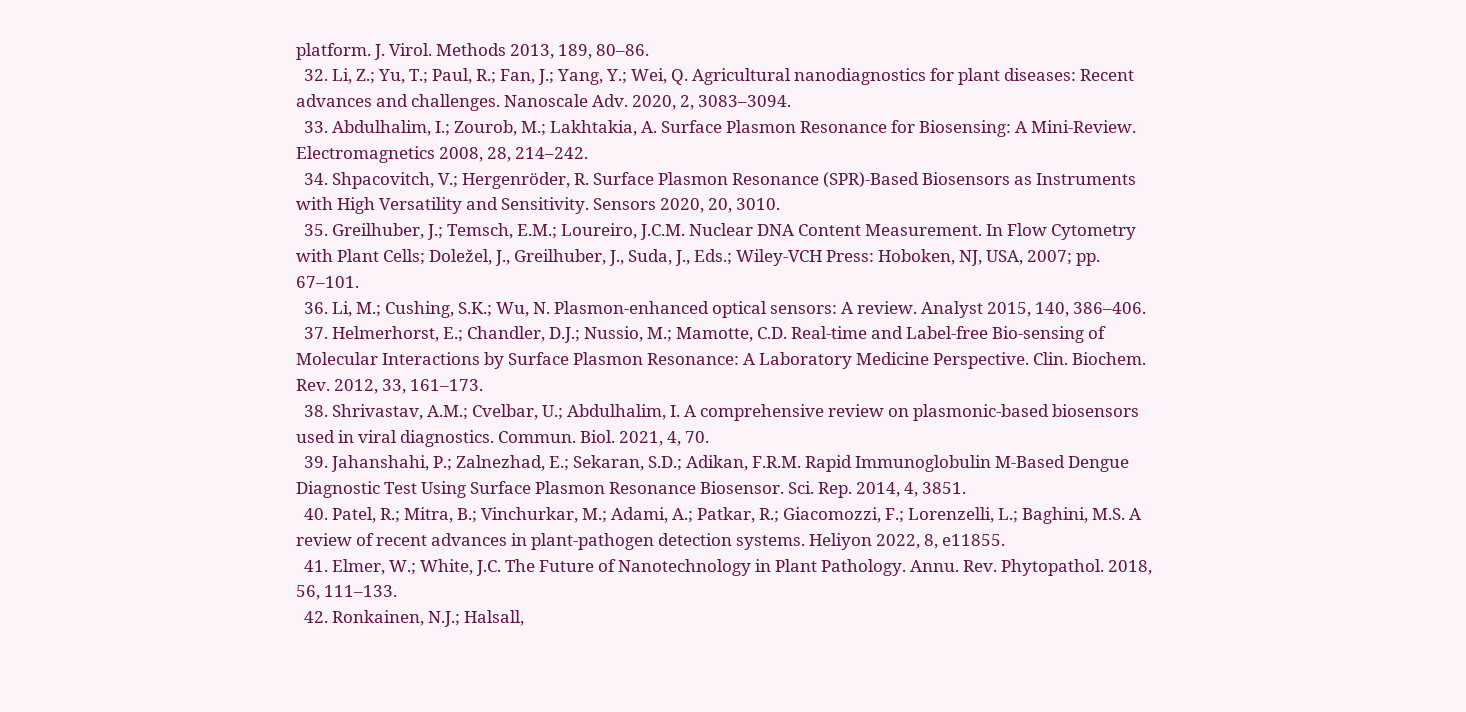platform. J. Virol. Methods 2013, 189, 80–86.
  32. Li, Z.; Yu, T.; Paul, R.; Fan, J.; Yang, Y.; Wei, Q. Agricultural nanodiagnostics for plant diseases: Recent advances and challenges. Nanoscale Adv. 2020, 2, 3083–3094.
  33. Abdulhalim, I.; Zourob, M.; Lakhtakia, A. Surface Plasmon Resonance for Biosensing: A Mini-Review. Electromagnetics 2008, 28, 214–242.
  34. Shpacovitch, V.; Hergenröder, R. Surface Plasmon Resonance (SPR)-Based Biosensors as Instruments with High Versatility and Sensitivity. Sensors 2020, 20, 3010.
  35. Greilhuber, J.; Temsch, E.M.; Loureiro, J.C.M. Nuclear DNA Content Measurement. In Flow Cytometry with Plant Cells; Doležel, J., Greilhuber, J., Suda, J., Eds.; Wiley-VCH Press: Hoboken, NJ, USA, 2007; pp. 67–101.
  36. Li, M.; Cushing, S.K.; Wu, N. Plasmon-enhanced optical sensors: A review. Analyst 2015, 140, 386–406.
  37. Helmerhorst, E.; Chandler, D.J.; Nussio, M.; Mamotte, C.D. Real-time and Label-free Bio-sensing of Molecular Interactions by Surface Plasmon Resonance: A Laboratory Medicine Perspective. Clin. Biochem. Rev. 2012, 33, 161–173.
  38. Shrivastav, A.M.; Cvelbar, U.; Abdulhalim, I. A comprehensive review on plasmonic-based biosensors used in viral diagnostics. Commun. Biol. 2021, 4, 70.
  39. Jahanshahi, P.; Zalnezhad, E.; Sekaran, S.D.; Adikan, F.R.M. Rapid Immunoglobulin M-Based Dengue Diagnostic Test Using Surface Plasmon Resonance Biosensor. Sci. Rep. 2014, 4, 3851.
  40. Patel, R.; Mitra, B.; Vinchurkar, M.; Adami, A.; Patkar, R.; Giacomozzi, F.; Lorenzelli, L.; Baghini, M.S. A review of recent advances in plant-pathogen detection systems. Heliyon 2022, 8, e11855.
  41. Elmer, W.; White, J.C. The Future of Nanotechnology in Plant Pathology. Annu. Rev. Phytopathol. 2018, 56, 111–133.
  42. Ronkainen, N.J.; Halsall,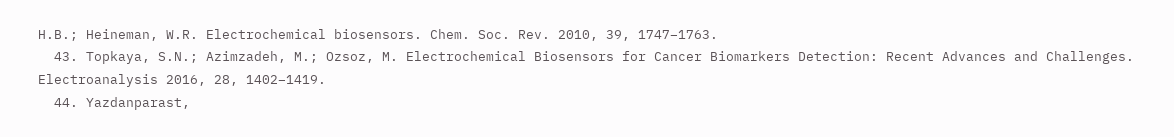H.B.; Heineman, W.R. Electrochemical biosensors. Chem. Soc. Rev. 2010, 39, 1747–1763.
  43. Topkaya, S.N.; Azimzadeh, M.; Ozsoz, M. Electrochemical Biosensors for Cancer Biomarkers Detection: Recent Advances and Challenges. Electroanalysis 2016, 28, 1402–1419.
  44. Yazdanparast,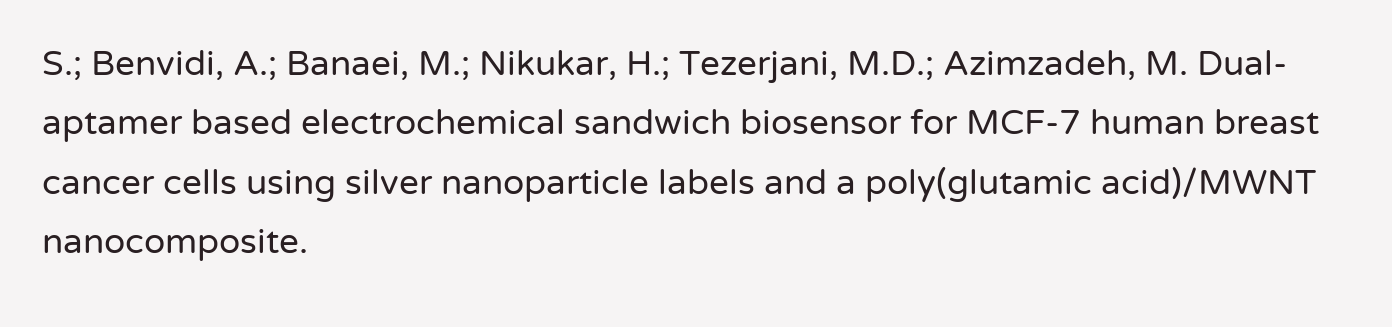S.; Benvidi, A.; Banaei, M.; Nikukar, H.; Tezerjani, M.D.; Azimzadeh, M. Dual-aptamer based electrochemical sandwich biosensor for MCF-7 human breast cancer cells using silver nanoparticle labels and a poly(glutamic acid)/MWNT nanocomposite.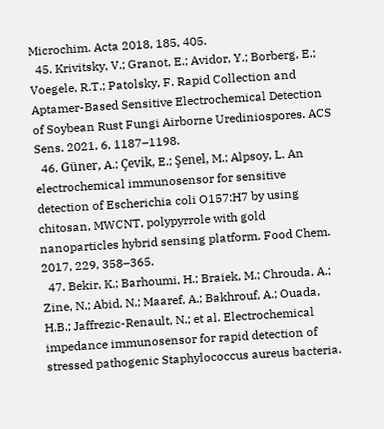Microchim. Acta 2018, 185, 405.
  45. Krivitsky, V.; Granot, E.; Avidor, Y.; Borberg, E.; Voegele, R.T.; Patolsky, F. Rapid Collection and Aptamer-Based Sensitive Electrochemical Detection of Soybean Rust Fungi Airborne Urediniospores. ACS Sens. 2021, 6, 1187–1198.
  46. Güner, A.; Çevik, E.; Şenel, M.; Alpsoy, L. An electrochemical immunosensor for sensitive detection of Escherichia coli O157:H7 by using chitosan, MWCNT, polypyrrole with gold nanoparticles hybrid sensing platform. Food Chem. 2017, 229, 358–365.
  47. Bekir, K.; Barhoumi, H.; Braiek, M.; Chrouda, A.; Zine, N.; Abid, N.; Maaref, A.; Bakhrouf, A.; Ouada, H.B.; Jaffrezic-Renault, N.; et al. Electrochemical impedance immunosensor for rapid detection of stressed pathogenic Staphylococcus aureus bacteria.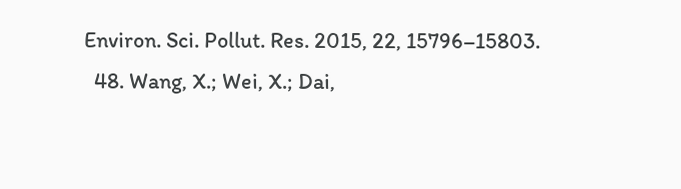Environ. Sci. Pollut. Res. 2015, 22, 15796–15803.
  48. Wang, X.; Wei, X.; Dai,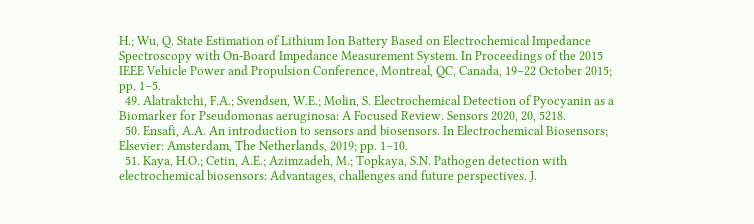H.; Wu, Q. State Estimation of Lithium Ion Battery Based on Electrochemical Impedance Spectroscopy with On-Board Impedance Measurement System. In Proceedings of the 2015 IEEE Vehicle Power and Propulsion Conference, Montreal, QC, Canada, 19–22 October 2015; pp. 1–5.
  49. Alatraktchi, F.A.; Svendsen, W.E.; Molin, S. Electrochemical Detection of Pyocyanin as a Biomarker for Pseudomonas aeruginosa: A Focused Review. Sensors 2020, 20, 5218.
  50. Ensafi, A.A. An introduction to sensors and biosensors. In Electrochemical Biosensors; Elsevier: Amsterdam, The Netherlands, 2019; pp. 1–10.
  51. Kaya, H.O.; Cetin, A.E.; Azimzadeh, M.; Topkaya, S.N. Pathogen detection with electrochemical biosensors: Advantages, challenges and future perspectives. J.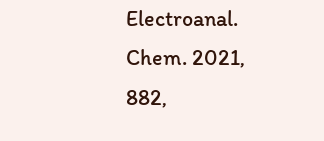Electroanal. Chem. 2021, 882,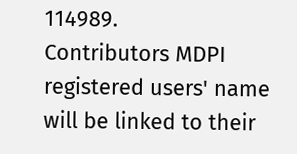114989.
Contributors MDPI registered users' name will be linked to their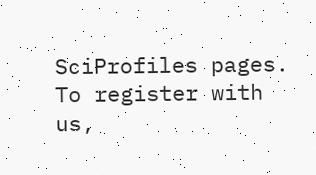SciProfiles pages. To register with us,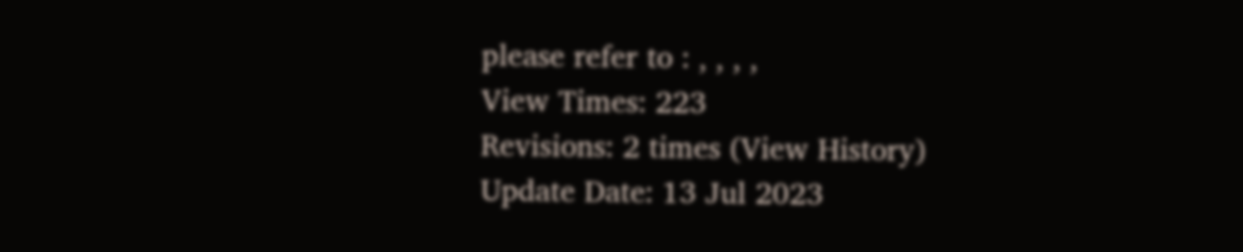please refer to : , , , ,
View Times: 223
Revisions: 2 times (View History)
Update Date: 13 Jul 2023